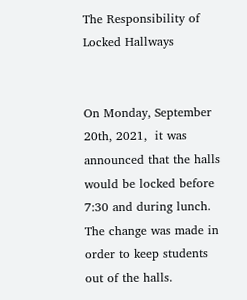The Responsibility of Locked Hallways


On Monday, September 20th, 2021,  it was announced that the halls would be locked before 7:30 and during lunch. The change was made in order to keep students out of the halls.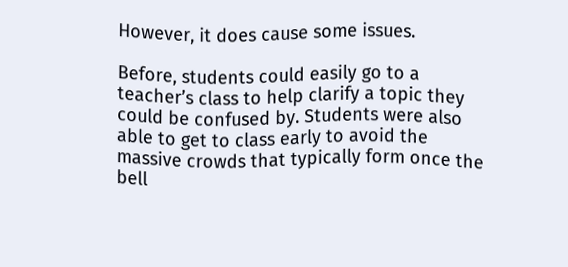However, it does cause some issues.

Before, students could easily go to a teacher’s class to help clarify a topic they could be confused by. Students were also able to get to class early to avoid the massive crowds that typically form once the bell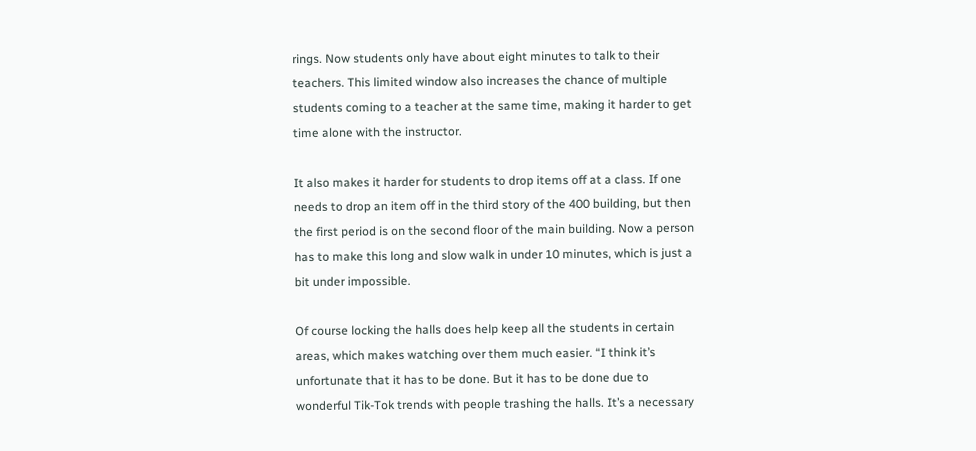rings. Now students only have about eight minutes to talk to their teachers. This limited window also increases the chance of multiple students coming to a teacher at the same time, making it harder to get time alone with the instructor.

It also makes it harder for students to drop items off at a class. If one needs to drop an item off in the third story of the 400 building, but then the first period is on the second floor of the main building. Now a person has to make this long and slow walk in under 10 minutes, which is just a bit under impossible.

Of course locking the halls does help keep all the students in certain areas, which makes watching over them much easier. “I think it’s unfortunate that it has to be done. But it has to be done due to wonderful Tik-Tok trends with people trashing the halls. It’s a necessary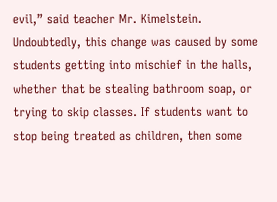evil,” said teacher Mr. Kimelstein. Undoubtedly, this change was caused by some students getting into mischief in the halls, whether that be stealing bathroom soap, or trying to skip classes. If students want to stop being treated as children, then some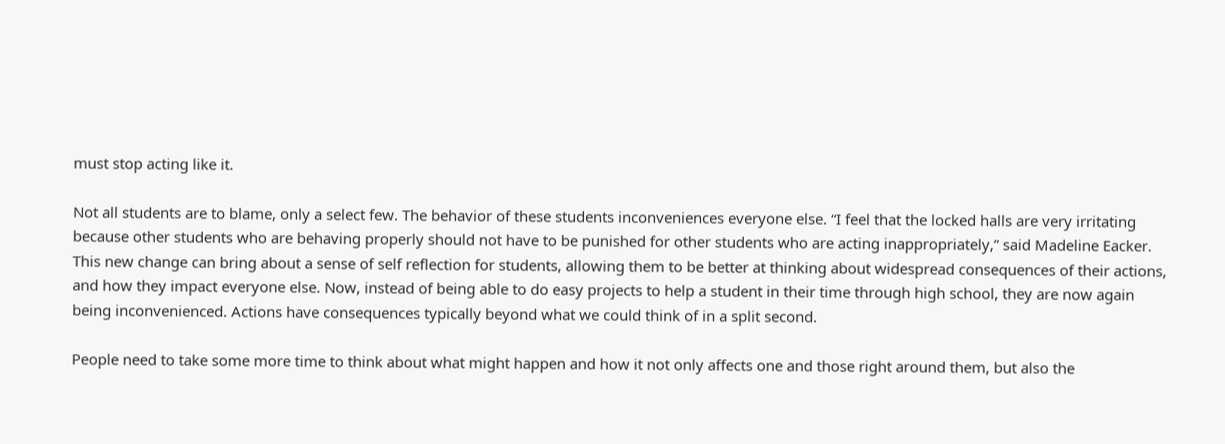must stop acting like it.

Not all students are to blame, only a select few. The behavior of these students inconveniences everyone else. “I feel that the locked halls are very irritating because other students who are behaving properly should not have to be punished for other students who are acting inappropriately,” said Madeline Eacker. This new change can bring about a sense of self reflection for students, allowing them to be better at thinking about widespread consequences of their actions, and how they impact everyone else. Now, instead of being able to do easy projects to help a student in their time through high school, they are now again being inconvenienced. Actions have consequences typically beyond what we could think of in a split second.

People need to take some more time to think about what might happen and how it not only affects one and those right around them, but also the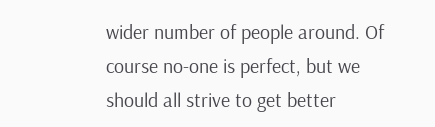wider number of people around. Of course no-one is perfect, but we should all strive to get better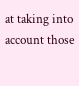at taking into account those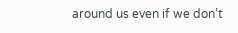around us even if we don’t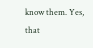know them. Yes, that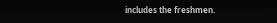includes the freshmen.